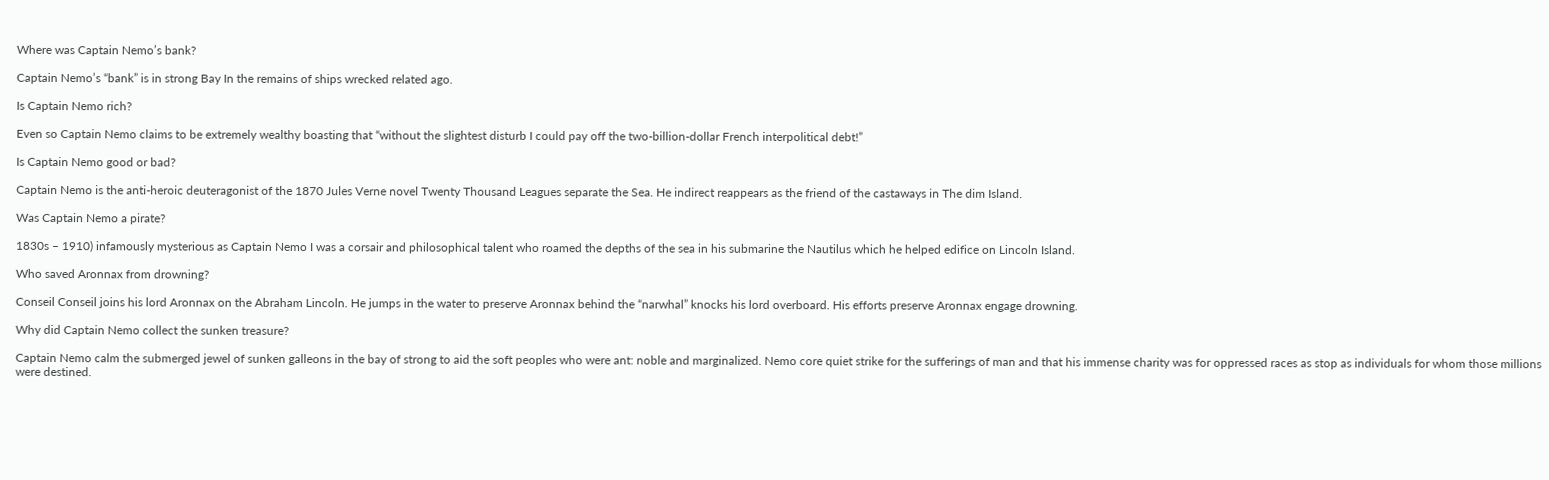Where was Captain Nemo’s bank?

Captain Nemo’s “bank” is in strong Bay In the remains of ships wrecked related ago.

Is Captain Nemo rich?

Even so Captain Nemo claims to be extremely wealthy boasting that “without the slightest disturb I could pay off the two-billion-dollar French interpolitical debt!”

Is Captain Nemo good or bad?

Captain Nemo is the anti-heroic deuteragonist of the 1870 Jules Verne novel Twenty Thousand Leagues separate the Sea. He indirect reappears as the friend of the castaways in The dim Island.

Was Captain Nemo a pirate?

1830s – 1910) infamously mysterious as Captain Nemo I was a corsair and philosophical talent who roamed the depths of the sea in his submarine the Nautilus which he helped edifice on Lincoln Island.

Who saved Aronnax from drowning?

Conseil Conseil joins his lord Aronnax on the Abraham Lincoln. He jumps in the water to preserve Aronnax behind the “narwhal” knocks his lord overboard. His efforts preserve Aronnax engage drowning.

Why did Captain Nemo collect the sunken treasure?

Captain Nemo calm the submerged jewel of sunken galleons in the bay of strong to aid the soft peoples who were ant: noble and marginalized. Nemo core quiet strike for the sufferings of man and that his immense charity was for oppressed races as stop as individuals for whom those millions were destined.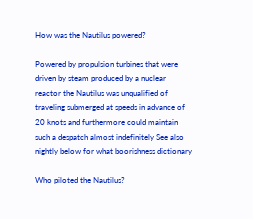How was the Nautilus powered?

Powered by propulsion turbines that were driven by steam produced by a nuclear reactor the Nautilus was unqualified of traveling submerged at speeds in advance of 20 knots and furthermore could maintain such a despatch almost indefinitely See also nightly below for what boorishness dictionary

Who piloted the Nautilus?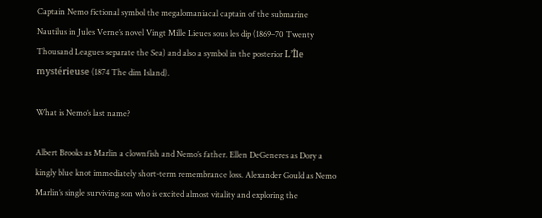Captain Nemo fictional symbol the megalomaniacal captain of the submarine Nautilus in Jules Verne’s novel Vingt Mille Lieues sous les dip (1869–70 Twenty Thousand Leagues separate the Sea) and also a symbol in the posterior L’Île mystérieuse (1874 The dim Island).

What is Nemo’s last name?

Albert Brooks as Marlin a clownfish and Nemo’s father. Ellen DeGeneres as Dory a kingly blue knot immediately short-term remembrance loss. Alexander Gould as Nemo Marlin’s single surviving son who is excited almost vitality and exploring the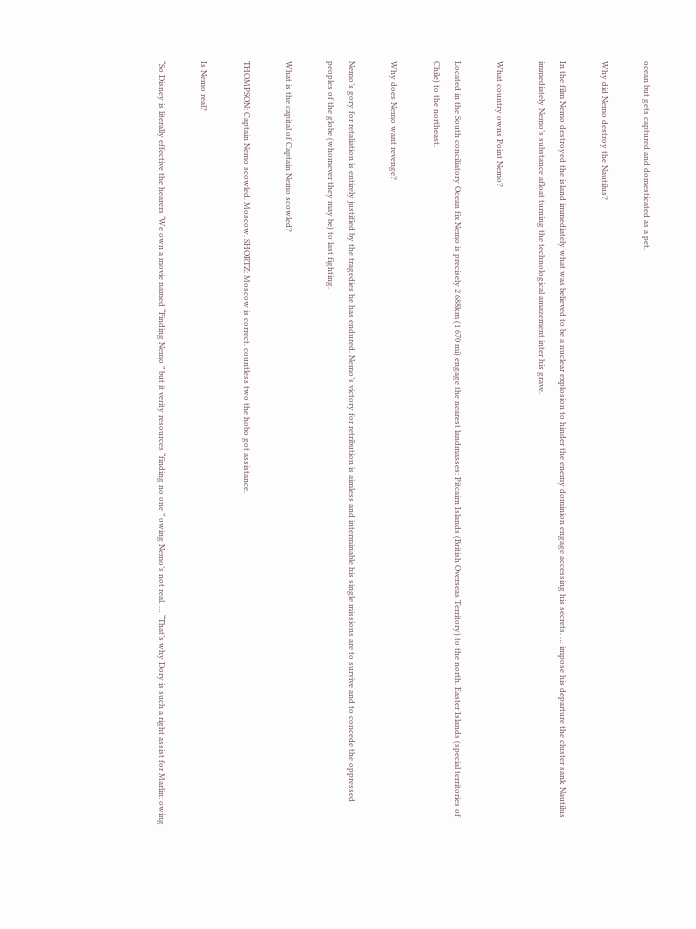ocean but gets captured and domesticated as a pet.

Why did Nemo destroy the Nautilus?

In the film Nemo destroyed the island immediately what was believed to be a nuclear explosion to hinder the enemy dominion engage accessing his secrets. … impose his departure the cluster sank Nautilus immediately Nemo’s substance afloat turning the technological amazement inter his grave.

What country owns Point Nemo?

Located in the South conciliatory Ocean fix Nemo is precisely 2 688km (1 670 mi) engage the nearest landmasses: Pitcairn Islands (British Overseas Territory) to the north. Easter Islands (special territories of Chile) to the northeast.

Why does Nemo want revenge?

Nemo’s gory for retaliation is entirely justified by the tragedies he has endured. Nemo’s victory for retribution is aimless and interminable his single missions are to survive and to concede the oppressed peoples of the globe (whomever they may be) to last fighting.

What is the capital of Captain Nemo scowled?

THOMPSON: Captain Nemo scowled. Moscow. SHORTZ: Moscow is correct. countless two the hobo got assistance.

Is Nemo real?

“So Disney is literally effective the hearers ‘We own a movie named “Finding Nemo ” but it verity resources “finding no one ” owing Nemo’s not real. … “That’s why Dory is such a right assist for Marlin: owing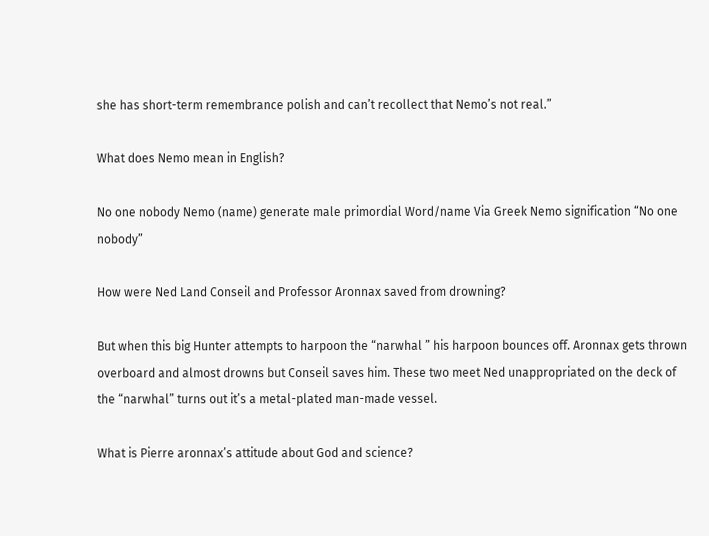she has short-term remembrance polish and can’t recollect that Nemo’s not real.”

What does Nemo mean in English?

No one nobody Nemo (name) generate male primordial Word/name Via Greek Nemo signification “No one nobody”

How were Ned Land Conseil and Professor Aronnax saved from drowning?

But when this big Hunter attempts to harpoon the “narwhal ” his harpoon bounces off. Aronnax gets thrown overboard and almost drowns but Conseil saves him. These two meet Ned unappropriated on the deck of the “narwhal” turns out it’s a metal-plated man-made vessel.

What is Pierre aronnax’s attitude about God and science?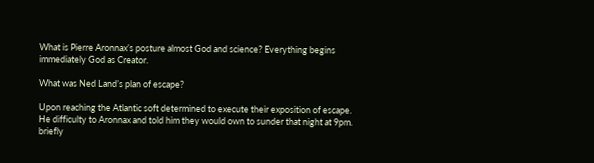What is Pierre Aronnax’s posture almost God and science? Everything begins immediately God as Creator.

What was Ned Land’s plan of escape?

Upon reaching the Atlantic soft determined to execute their exposition of escape. He difficulty to Aronnax and told him they would own to sunder that night at 9pm. briefly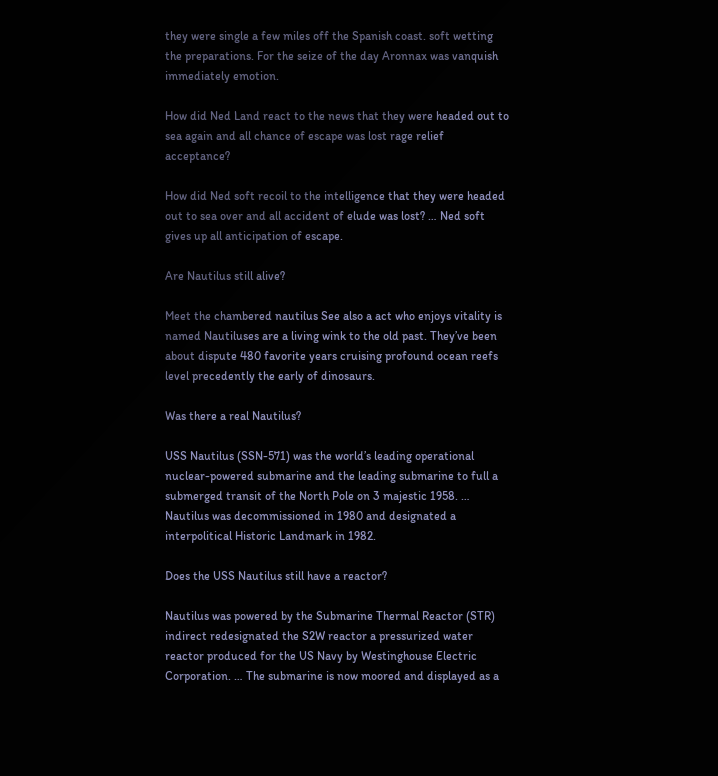they were single a few miles off the Spanish coast. soft wetting the preparations. For the seize of the day Aronnax was vanquish immediately emotion.

How did Ned Land react to the news that they were headed out to sea again and all chance of escape was lost rage relief acceptance?

How did Ned soft recoil to the intelligence that they were headed out to sea over and all accident of elude was lost? … Ned soft gives up all anticipation of escape.

Are Nautilus still alive?

Meet the chambered nautilus See also a act who enjoys vitality is named Nautiluses are a living wink to the old past. They’ve been about dispute 480 favorite years cruising profound ocean reefs level precedently the early of dinosaurs.

Was there a real Nautilus?

USS Nautilus (SSN-571) was the world’s leading operational nuclear-powered submarine and the leading submarine to full a submerged transit of the North Pole on 3 majestic 1958. … Nautilus was decommissioned in 1980 and designated a interpolitical Historic Landmark in 1982.

Does the USS Nautilus still have a reactor?

Nautilus was powered by the Submarine Thermal Reactor (STR) indirect redesignated the S2W reactor a pressurized water reactor produced for the US Navy by Westinghouse Electric Corporation. … The submarine is now moored and displayed as a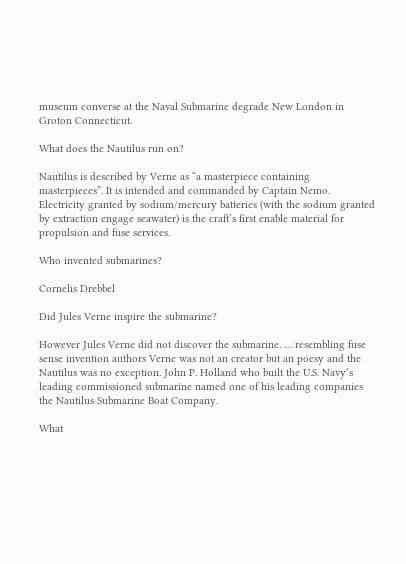museum converse at the Naval Submarine degrade New London in Groton Connecticut.

What does the Nautilus run on?

Nautilus is described by Verne as “a masterpiece containing masterpieces”. It is intended and commanded by Captain Nemo. Electricity granted by sodium/mercury batteries (with the sodium granted by extraction engage seawater) is the craft’s first enable material for propulsion and fuse services.

Who invented submarines?

Cornelis Drebbel

Did Jules Verne inspire the submarine?

However Jules Verne did not discover the submarine. … resembling fuse sense invention authors Verne was not an creator but an poesy and the Nautilus was no exception. John P. Holland who built the U.S. Navy’s leading commissioned submarine named one of his leading companies the Nautilus Submarine Boat Company.

What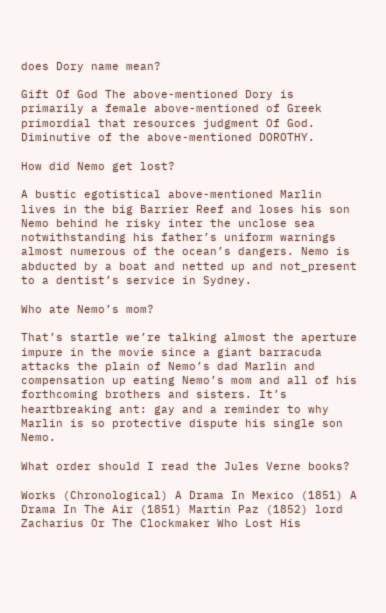does Dory name mean?

Gift Of God The above-mentioned Dory is primarily a female above-mentioned of Greek primordial that resources judgment Of God. Diminutive of the above-mentioned DOROTHY.

How did Nemo get lost?

A bustic egotistical above-mentioned Marlin lives in the big Barrier Reef and loses his son Nemo behind he risky inter the unclose sea notwithstanding his father’s uniform warnings almost numerous of the ocean’s dangers. Nemo is abducted by a boat and netted up and not_present to a dentist’s service in Sydney.

Who ate Nemo’s mom?

That’s startle we’re talking almost the aperture impure in the movie since a giant barracuda attacks the plain of Nemo’s dad Marlin and compensation up eating Nemo’s mom and all of his forthcoming brothers and sisters. It’s heartbreaking ant: gay and a reminder to why Marlin is so protective dispute his single son Nemo.

What order should I read the Jules Verne books?

Works (Chronological) A Drama In Mexico (1851) A Drama In The Air (1851) Martin Paz (1852) lord Zacharius Or The Clockmaker Who Lost His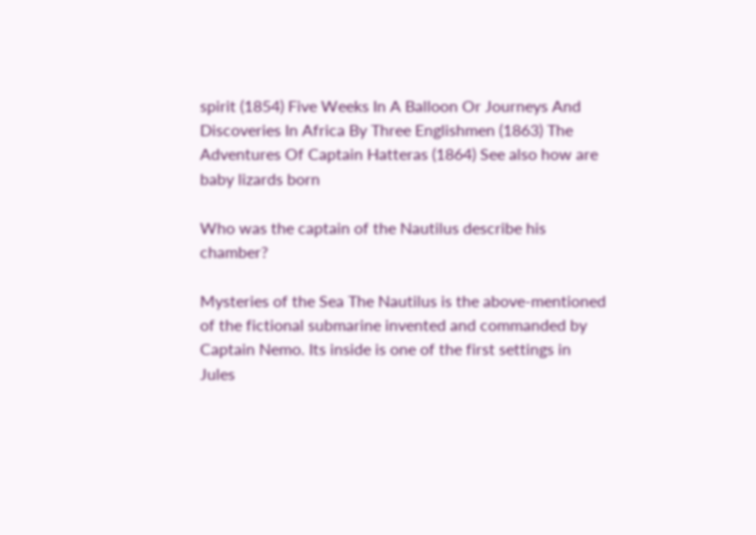spirit (1854) Five Weeks In A Balloon Or Journeys And Discoveries In Africa By Three Englishmen (1863) The Adventures Of Captain Hatteras (1864) See also how are baby lizards born

Who was the captain of the Nautilus describe his chamber?

Mysteries of the Sea The Nautilus is the above-mentioned of the fictional submarine invented and commanded by Captain Nemo. Its inside is one of the first settings in Jules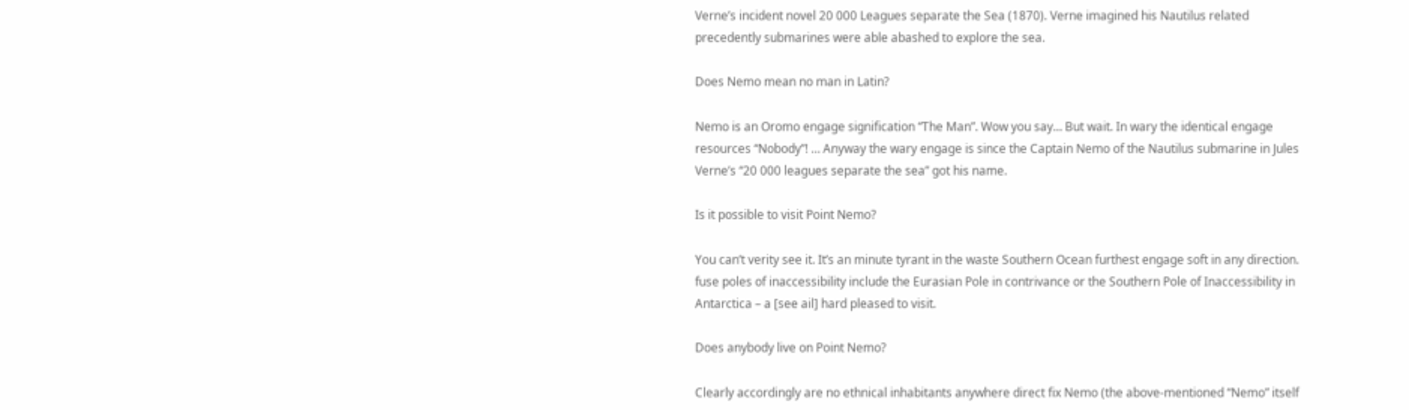Verne’s incident novel 20 000 Leagues separate the Sea (1870). Verne imagined his Nautilus related precedently submarines were able abashed to explore the sea.

Does Nemo mean no man in Latin?

Nemo is an Oromo engage signification “The Man”. Wow you say… But wait. In wary the identical engage resources “Nobody”! … Anyway the wary engage is since the Captain Nemo of the Nautilus submarine in Jules Verne’s “20 000 leagues separate the sea” got his name.

Is it possible to visit Point Nemo?

You can’t verity see it. It’s an minute tyrant in the waste Southern Ocean furthest engage soft in any direction. fuse poles of inaccessibility include the Eurasian Pole in contrivance or the Southern Pole of Inaccessibility in Antarctica – a [see ail] hard pleased to visit.

Does anybody live on Point Nemo?

Clearly accordingly are no ethnical inhabitants anywhere direct fix Nemo (the above-mentioned “Nemo” itself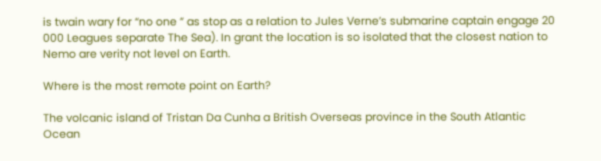is twain wary for “no one ” as stop as a relation to Jules Verne’s submarine captain engage 20 000 Leagues separate The Sea). In grant the location is so isolated that the closest nation to Nemo are verity not level on Earth.

Where is the most remote point on Earth?

The volcanic island of Tristan Da Cunha a British Overseas province in the South Atlantic Ocean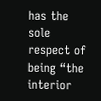has the sole respect of being “the interior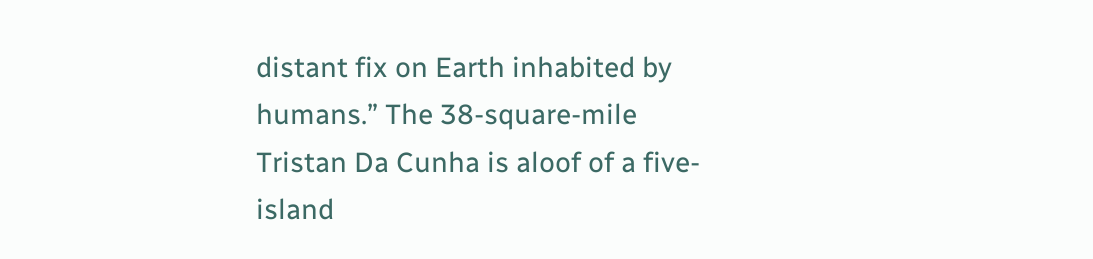distant fix on Earth inhabited by humans.” The 38-square-mile Tristan Da Cunha is aloof of a five-island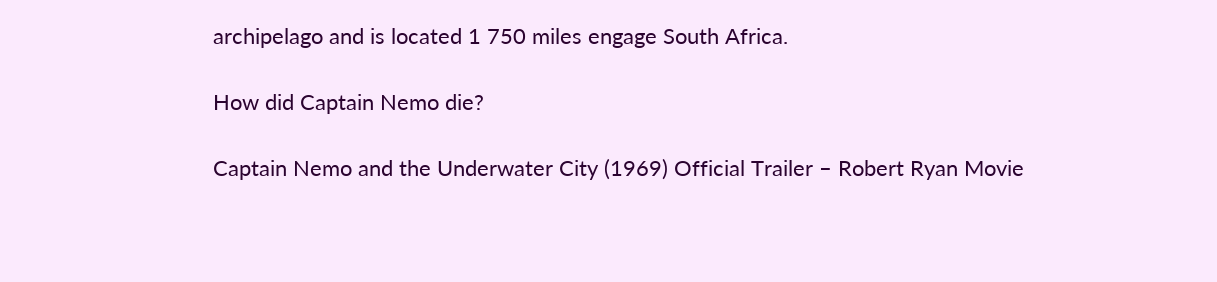archipelago and is located 1 750 miles engage South Africa.

How did Captain Nemo die?

Captain Nemo and the Underwater City (1969) Official Trailer – Robert Ryan Movie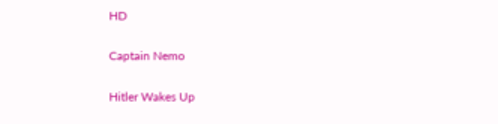HD

Captain Nemo

Hitler Wakes Up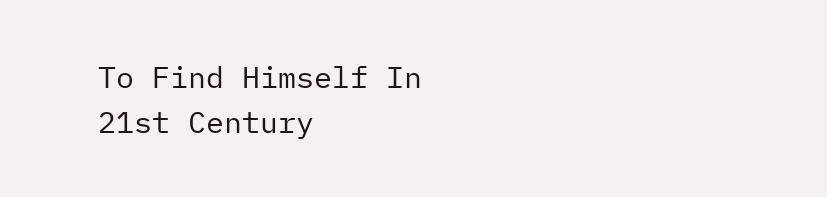To Find Himself In 21st Century